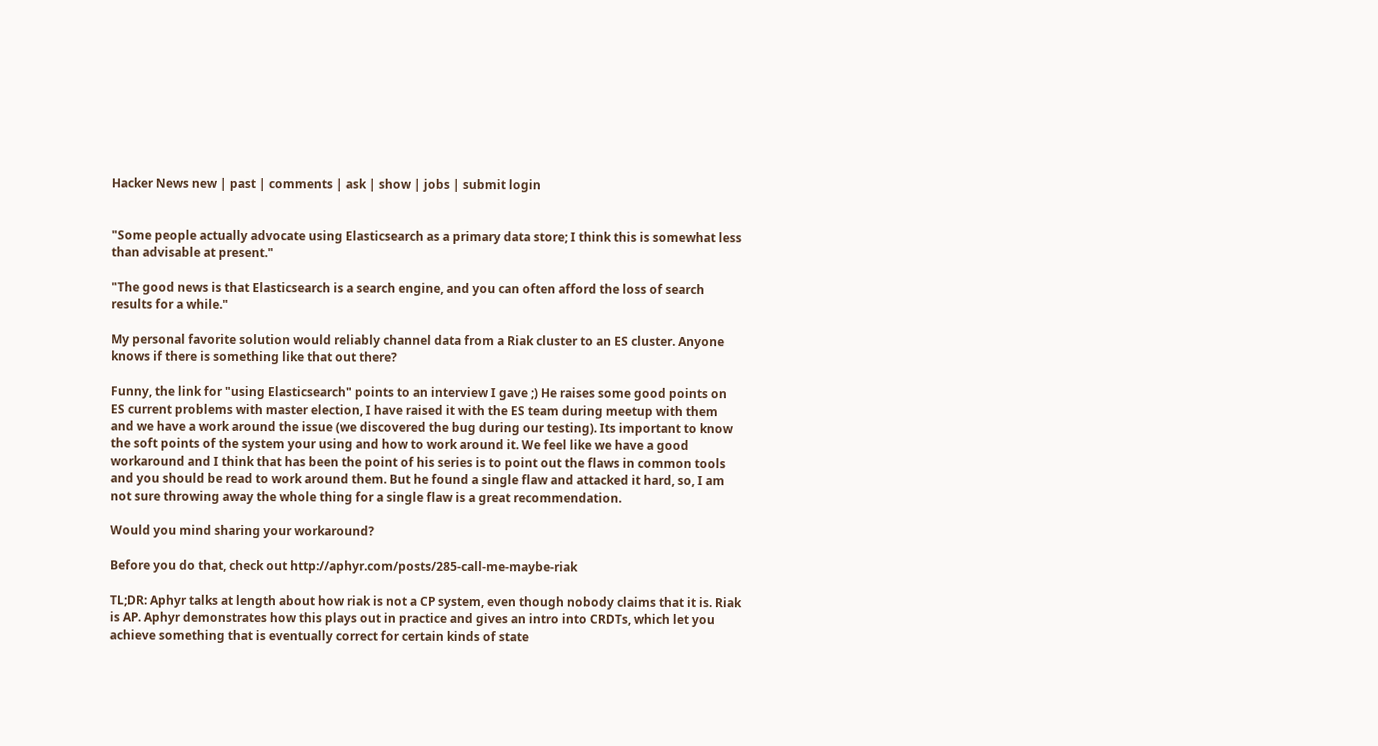Hacker News new | past | comments | ask | show | jobs | submit login


"Some people actually advocate using Elasticsearch as a primary data store; I think this is somewhat less than advisable at present."

"The good news is that Elasticsearch is a search engine, and you can often afford the loss of search results for a while."

My personal favorite solution would reliably channel data from a Riak cluster to an ES cluster. Anyone knows if there is something like that out there?

Funny, the link for "using Elasticsearch" points to an interview I gave ;) He raises some good points on ES current problems with master election, I have raised it with the ES team during meetup with them and we have a work around the issue (we discovered the bug during our testing). Its important to know the soft points of the system your using and how to work around it. We feel like we have a good workaround and I think that has been the point of his series is to point out the flaws in common tools and you should be read to work around them. But he found a single flaw and attacked it hard, so, I am not sure throwing away the whole thing for a single flaw is a great recommendation.

Would you mind sharing your workaround?

Before you do that, check out http://aphyr.com/posts/285-call-me-maybe-riak

TL;DR: Aphyr talks at length about how riak is not a CP system, even though nobody claims that it is. Riak is AP. Aphyr demonstrates how this plays out in practice and gives an intro into CRDTs, which let you achieve something that is eventually correct for certain kinds of state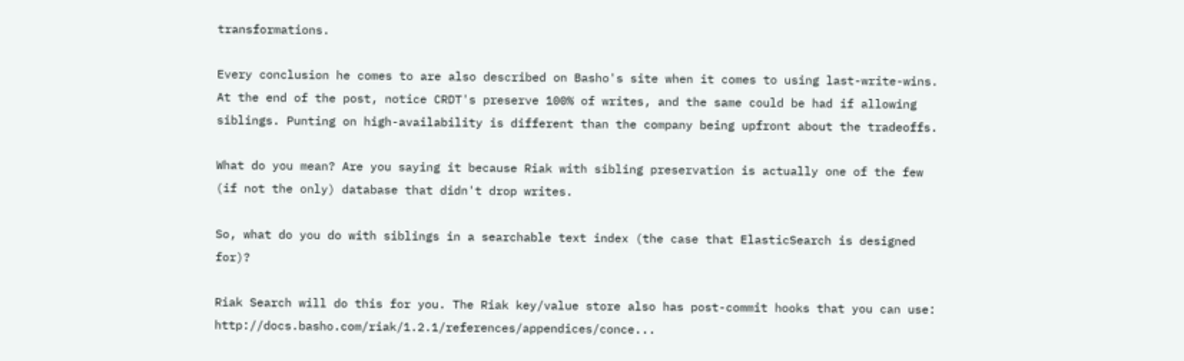transformations.

Every conclusion he comes to are also described on Basho's site when it comes to using last-write-wins. At the end of the post, notice CRDT's preserve 100% of writes, and the same could be had if allowing siblings. Punting on high-availability is different than the company being upfront about the tradeoffs.

What do you mean? Are you saying it because Riak with sibling preservation is actually one of the few (if not the only) database that didn't drop writes.

So, what do you do with siblings in a searchable text index (the case that ElasticSearch is designed for)?

Riak Search will do this for you. The Riak key/value store also has post-commit hooks that you can use: http://docs.basho.com/riak/1.2.1/references/appendices/conce...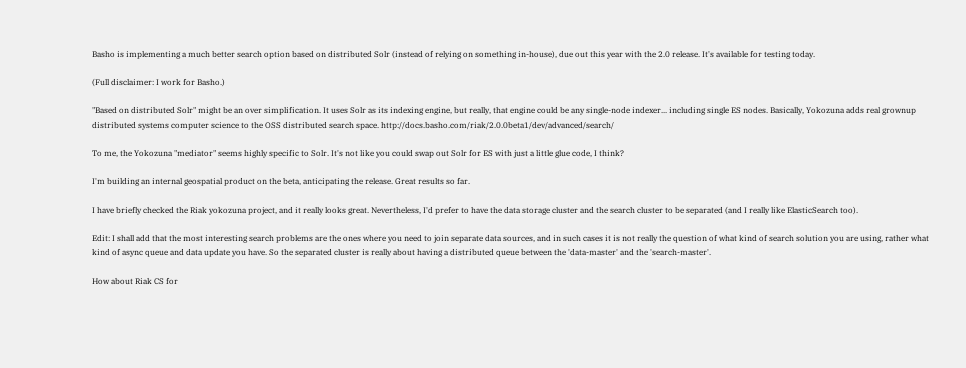Basho is implementing a much better search option based on distributed Solr (instead of relying on something in-house), due out this year with the 2.0 release. It's available for testing today.

(Full disclaimer: I work for Basho.)

"Based on distributed Solr" might be an over simplification. It uses Solr as its indexing engine, but really, that engine could be any single-node indexer... including single ES nodes. Basically, Yokozuna adds real grownup distributed systems computer science to the OSS distributed search space. http://docs.basho.com/riak/2.0.0beta1/dev/advanced/search/

To me, the Yokozuna "mediator" seems highly specific to Solr. It's not like you could swap out Solr for ES with just a little glue code, I think?

I'm building an internal geospatial product on the beta, anticipating the release. Great results so far.

I have briefly checked the Riak yokozuna project, and it really looks great. Nevertheless, I'd prefer to have the data storage cluster and the search cluster to be separated (and I really like ElasticSearch too).

Edit: I shall add that the most interesting search problems are the ones where you need to join separate data sources, and in such cases it is not really the question of what kind of search solution you are using, rather what kind of async queue and data update you have. So the separated cluster is really about having a distributed queue between the 'data-master' and the 'search-master'.

How about Riak CS for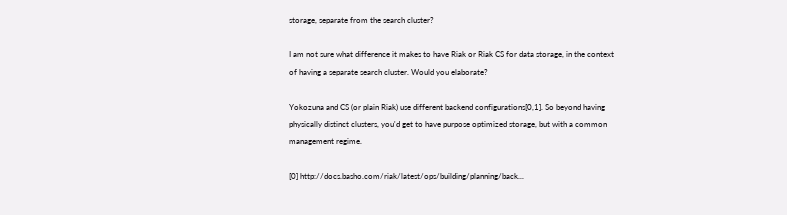storage, separate from the search cluster?

I am not sure what difference it makes to have Riak or Riak CS for data storage, in the context of having a separate search cluster. Would you elaborate?

Yokozuna and CS (or plain Riak) use different backend configurations[0,1]. So beyond having physically distinct clusters, you'd get to have purpose optimized storage, but with a common management regime.

[0] http://docs.basho.com/riak/latest/ops/building/planning/back...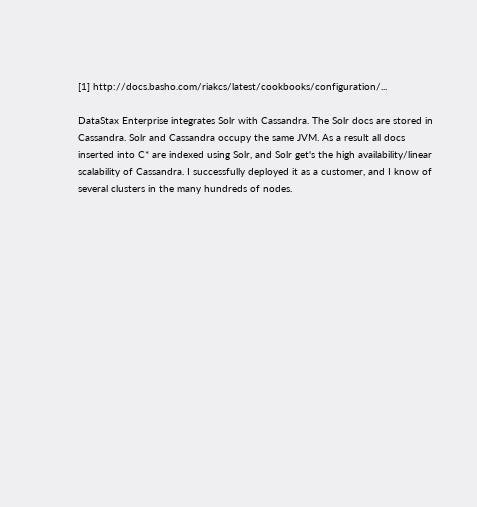[1] http://docs.basho.com/riakcs/latest/cookbooks/configuration/...

DataStax Enterprise integrates Solr with Cassandra. The Solr docs are stored in Cassandra. Solr and Cassandra occupy the same JVM. As a result all docs inserted into C* are indexed using Solr, and Solr get's the high availability/linear scalability of Cassandra. I successfully deployed it as a customer, and I know of several clusters in the many hundreds of nodes.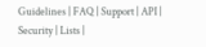Guidelines | FAQ | Support | API | Security | Lists |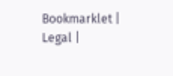Bookmarklet | Legal |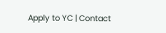Apply to YC | Contact